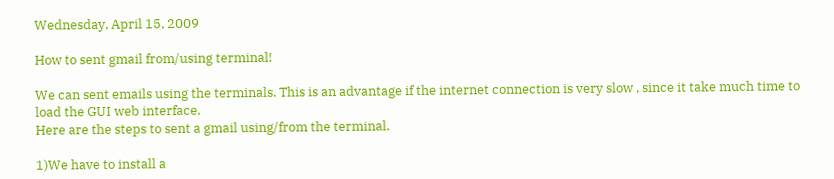Wednesday, April 15, 2009

How to sent gmail from/using terminal!

We can sent emails using the terminals. This is an advantage if the internet connection is very slow , since it take much time to load the GUI web interface.
Here are the steps to sent a gmail using/from the terminal.

1)We have to install a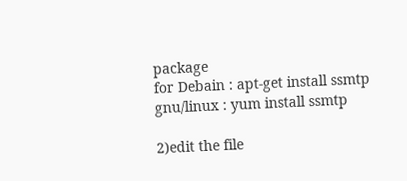package
for Debain : apt-get install ssmtp
gnu/linux : yum install ssmtp

2)edit the file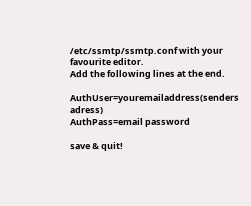/etc/ssmtp/ssmtp.conf with your favourite editor.
Add the following lines at the end.

AuthUser=youremailaddress(senders adress)
AuthPass=email password

save & quit!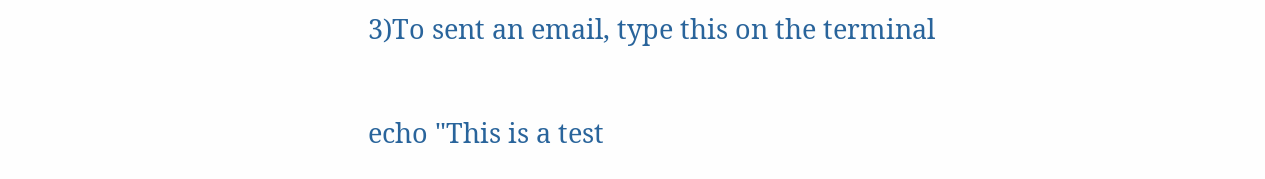3)To sent an email, type this on the terminal

echo "This is a test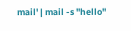mail' | mail -s "hello"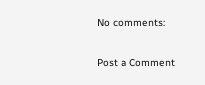No comments:

Post a Comment